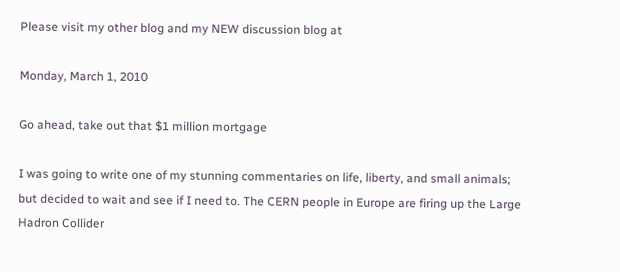Please visit my other blog and my NEW discussion blog at

Monday, March 1, 2010

Go ahead, take out that $1 million mortgage

I was going to write one of my stunning commentaries on life, liberty, and small animals; but decided to wait and see if I need to. The CERN people in Europe are firing up the Large Hadron Collider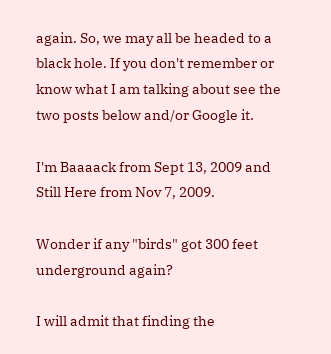again. So, we may all be headed to a black hole. If you don't remember or know what I am talking about see the two posts below and/or Google it.

I'm Baaaack from Sept 13, 2009 and Still Here from Nov 7, 2009.

Wonder if any "birds" got 300 feet underground again?

I will admit that finding the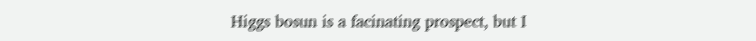Higgs bosun is a facinating prospect, but I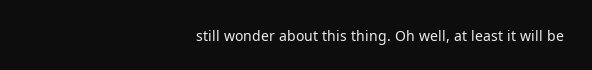still wonder about this thing. Oh well, at least it will be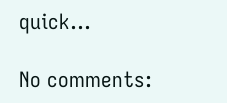quick...

No comments: